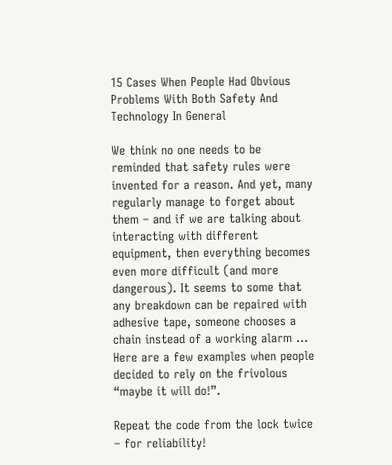15 Cases When People Had Obvious Problems With Both Safety And Technology In General

We think no one needs to be reminded that safety rules were invented for a reason. And yet, many regularly manage to forget about them – and if we are talking about interacting with different equipment, then everything becomes even more difficult (and more dangerous). It seems to some that any breakdown can be repaired with adhesive tape, someone chooses a chain instead of a working alarm … Here are a few examples when people decided to rely on the frivolous “maybe it will do!”.

Repeat the code from the lock twice – for reliability!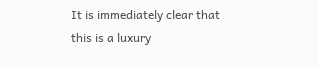It is immediately clear that this is a luxury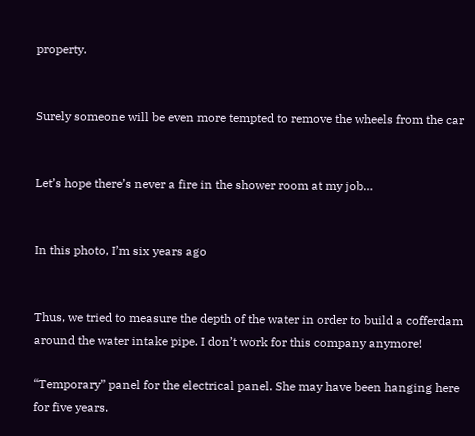property.


Surely someone will be even more tempted to remove the wheels from the car


Let’s hope there’s never a fire in the shower room at my job…


In this photo, I’m six years ago


Thus, we tried to measure the depth of the water in order to build a cofferdam around the water intake pipe. I don’t work for this company anymore!

“Temporary” panel for the electrical panel. She may have been hanging here for five years.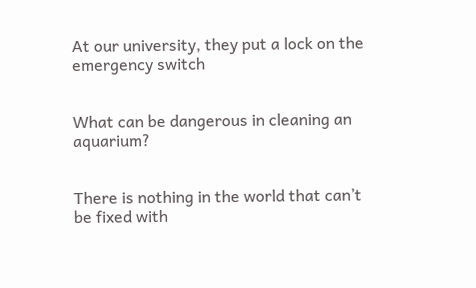At our university, they put a lock on the emergency switch


What can be dangerous in cleaning an aquarium?


There is nothing in the world that can’t be fixed with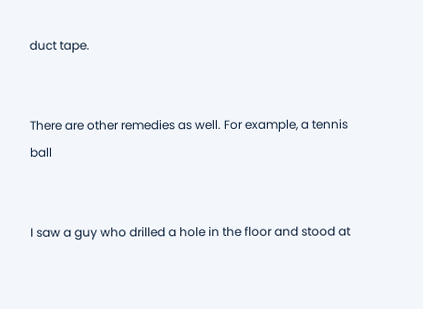duct tape.


There are other remedies as well. For example, a tennis ball


I saw a guy who drilled a hole in the floor and stood at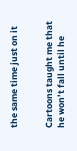the same time just on it


Cartoons taught me that he won’t fall until he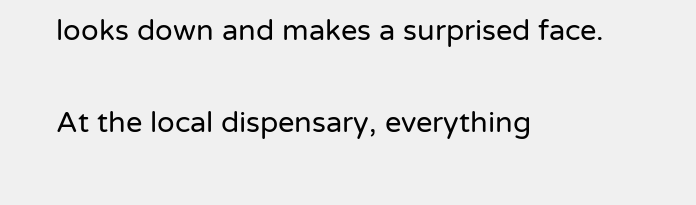looks down and makes a surprised face.

At the local dispensary, everything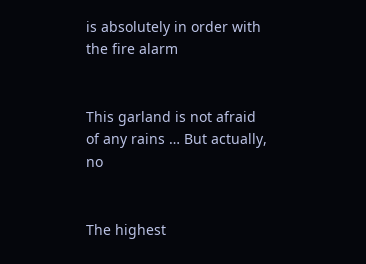is absolutely in order with the fire alarm


This garland is not afraid of any rains … But actually, no


The highest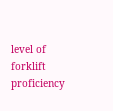level of forklift proficiency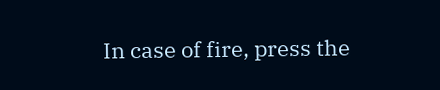In case of fire, press the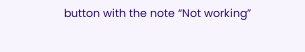button with the note “Not working”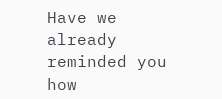Have we already reminded you how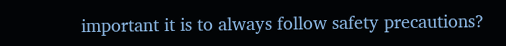important it is to always follow safety precautions?